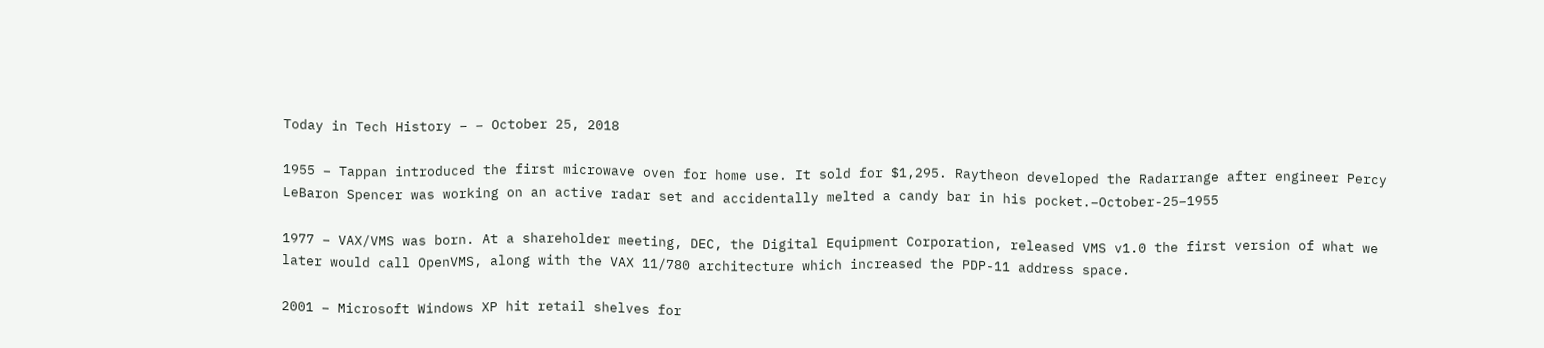Today in Tech History – – October 25, 2018

1955 – Tappan introduced the first microwave oven for home use. It sold for $1,295. Raytheon developed the Radarrange after engineer Percy LeBaron Spencer was working on an active radar set and accidentally melted a candy bar in his pocket.–October-25–1955

1977 – VAX/VMS was born. At a shareholder meeting, DEC, the Digital Equipment Corporation, released VMS v1.0 the first version of what we later would call OpenVMS, along with the VAX 11/780 architecture which increased the PDP-11 address space.

2001 – Microsoft Windows XP hit retail shelves for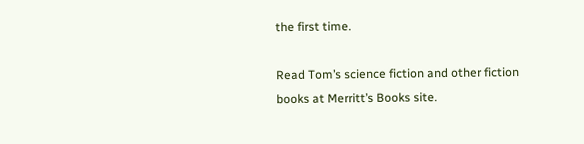the first time.

Read Tom’s science fiction and other fiction books at Merritt’s Books site.